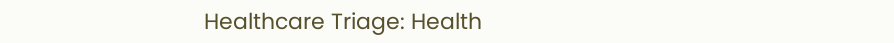Healthcare Triage: Health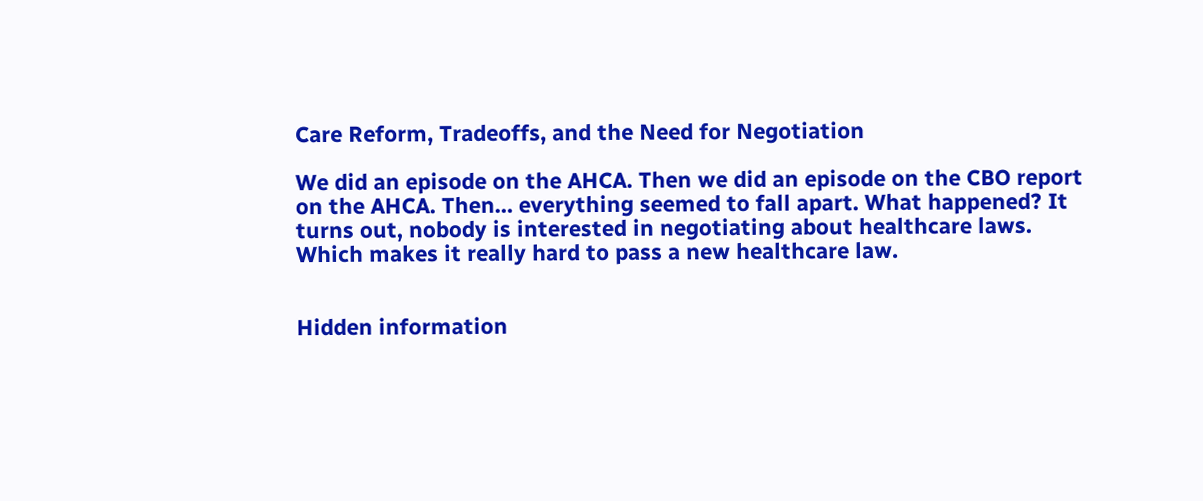Care Reform, Tradeoffs, and the Need for Negotiation

We did an episode on the AHCA. Then we did an episode on the CBO report on the AHCA. Then… everything seemed to fall apart. What happened? It turns out, nobody is interested in negotiating about healthcare laws. Which makes it really hard to pass a new healthcare law.


Hidden information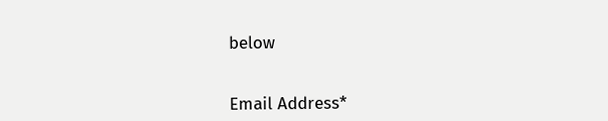below


Email Address*